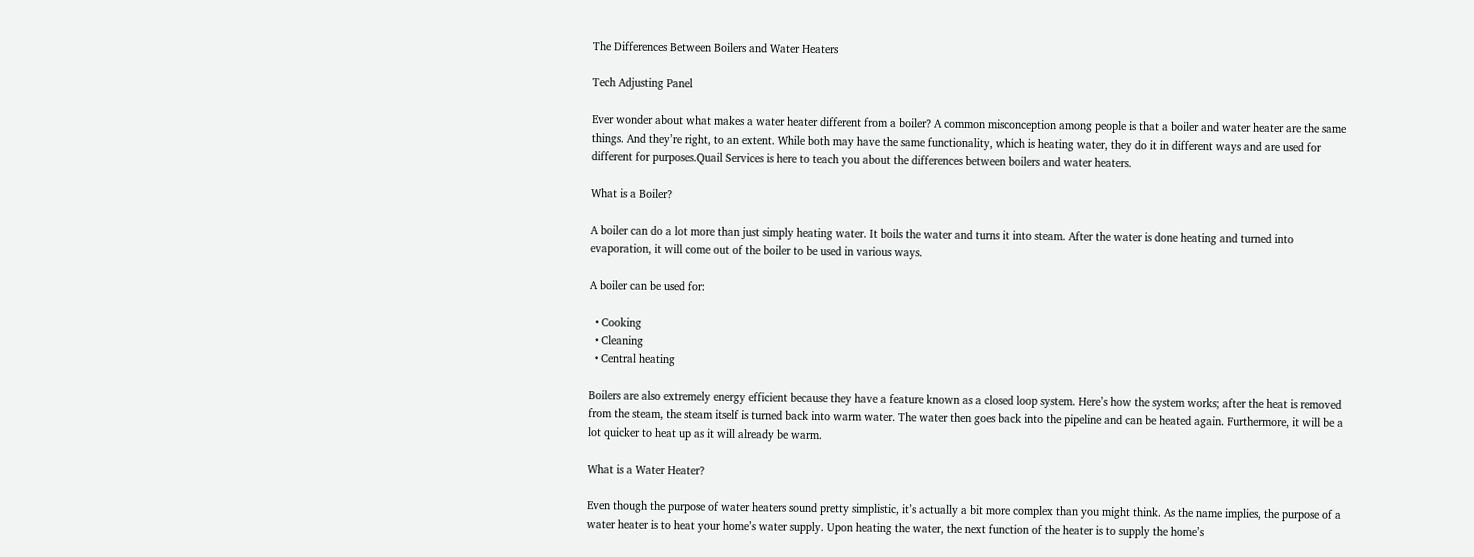The Differences Between Boilers and Water Heaters

Tech Adjusting Panel

Ever wonder about what makes a water heater different from a boiler? A common misconception among people is that a boiler and water heater are the same things. And they’re right, to an extent. While both may have the same functionality, which is heating water, they do it in different ways and are used for different for purposes.Quail Services is here to teach you about the differences between boilers and water heaters.

What is a Boiler?

A boiler can do a lot more than just simply heating water. It boils the water and turns it into steam. After the water is done heating and turned into evaporation, it will come out of the boiler to be used in various ways.

A boiler can be used for:

  • Cooking
  • Cleaning
  • Central heating

Boilers are also extremely energy efficient because they have a feature known as a closed loop system. Here’s how the system works; after the heat is removed from the steam, the steam itself is turned back into warm water. The water then goes back into the pipeline and can be heated again. Furthermore, it will be a lot quicker to heat up as it will already be warm.

What is a Water Heater?

Even though the purpose of water heaters sound pretty simplistic, it’s actually a bit more complex than you might think. As the name implies, the purpose of a water heater is to heat your home’s water supply. Upon heating the water, the next function of the heater is to supply the home’s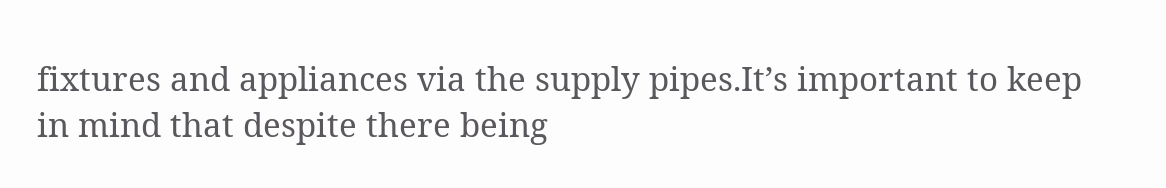fixtures and appliances via the supply pipes.It’s important to keep in mind that despite there being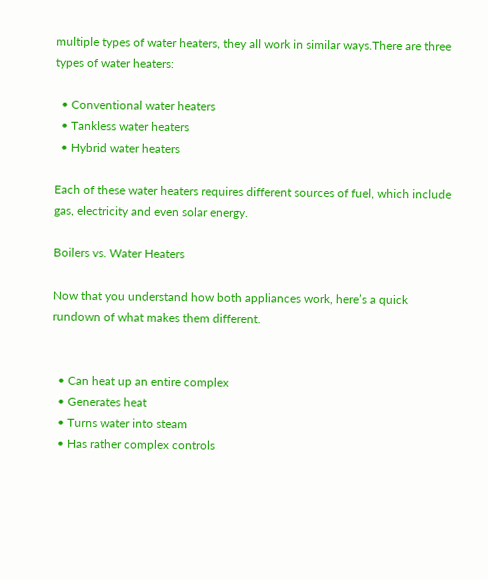multiple types of water heaters, they all work in similar ways.There are three types of water heaters:

  • Conventional water heaters
  • Tankless water heaters
  • Hybrid water heaters

Each of these water heaters requires different sources of fuel, which include gas, electricity and even solar energy.

Boilers vs. Water Heaters

Now that you understand how both appliances work, here’s a quick rundown of what makes them different.


  • Can heat up an entire complex
  • Generates heat
  • Turns water into steam
  • Has rather complex controls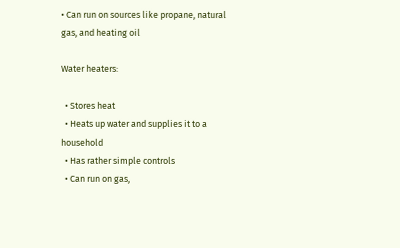• Can run on sources like propane, natural gas, and heating oil

Water heaters:

  • Stores heat
  • Heats up water and supplies it to a household
  • Has rather simple controls
  • Can run on gas,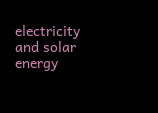electricity and solar energy